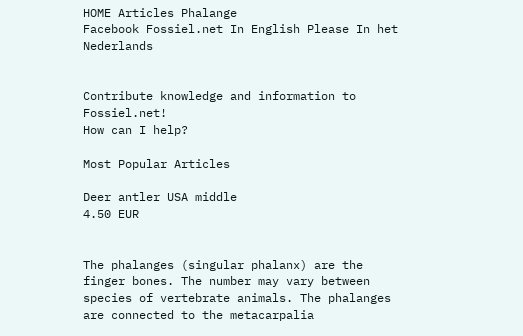HOME Articles Phalange
Facebook Fossiel.net In English Please In het Nederlands


Contribute knowledge and information to Fossiel.net!
How can I help?

Most Popular Articles

Deer antler USA middle
4.50 EUR


The phalanges (singular phalanx) are the finger bones. The number may vary between species of vertebrate animals. The phalanges are connected to the metacarpalia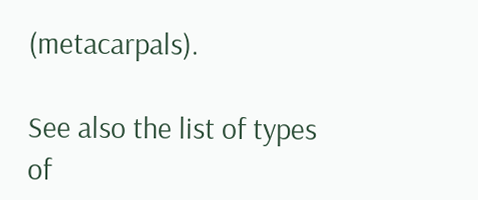(metacarpals).

See also the list of types of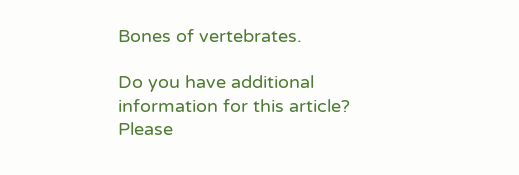Bones of vertebrates.

Do you have additional information for this article? Please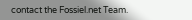contact the Fossiel.net Team.